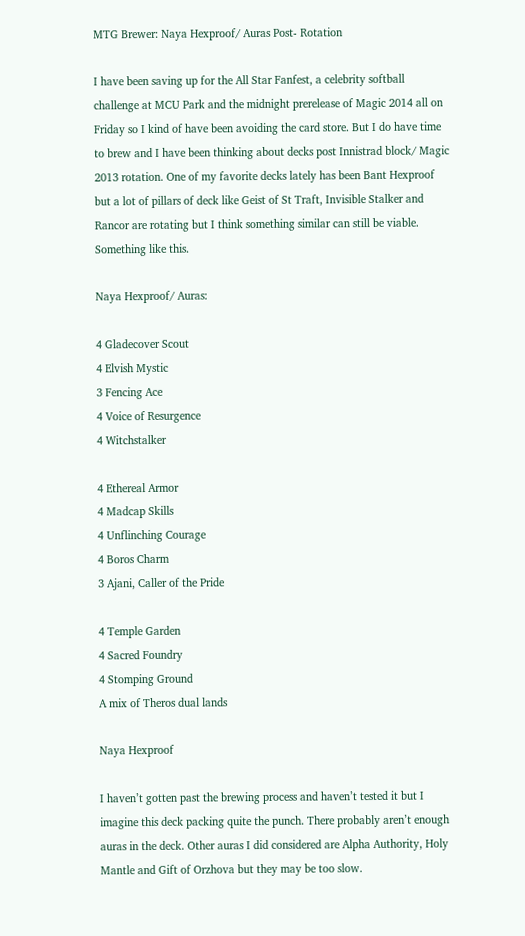MTG Brewer: Naya Hexproof/ Auras Post- Rotation

I have been saving up for the All Star Fanfest, a celebrity softball challenge at MCU Park and the midnight prerelease of Magic 2014 all on Friday so I kind of have been avoiding the card store. But I do have time to brew and I have been thinking about decks post Innistrad block/ Magic 2013 rotation. One of my favorite decks lately has been Bant Hexproof but a lot of pillars of deck like Geist of St Traft, Invisible Stalker and Rancor are rotating but I think something similar can still be viable. Something like this.

Naya Hexproof/ Auras:

4 Gladecover Scout
4 Elvish Mystic
3 Fencing Ace
4 Voice of Resurgence
4 Witchstalker

4 Ethereal Armor
4 Madcap Skills
4 Unflinching Courage
4 Boros Charm
3 Ajani, Caller of the Pride

4 Temple Garden
4 Sacred Foundry
4 Stomping Ground
A mix of Theros dual lands

Naya Hexproof

I haven’t gotten past the brewing process and haven’t tested it but I imagine this deck packing quite the punch. There probably aren’t enough auras in the deck. Other auras I did considered are Alpha Authority, Holy Mantle and Gift of Orzhova but they may be too slow.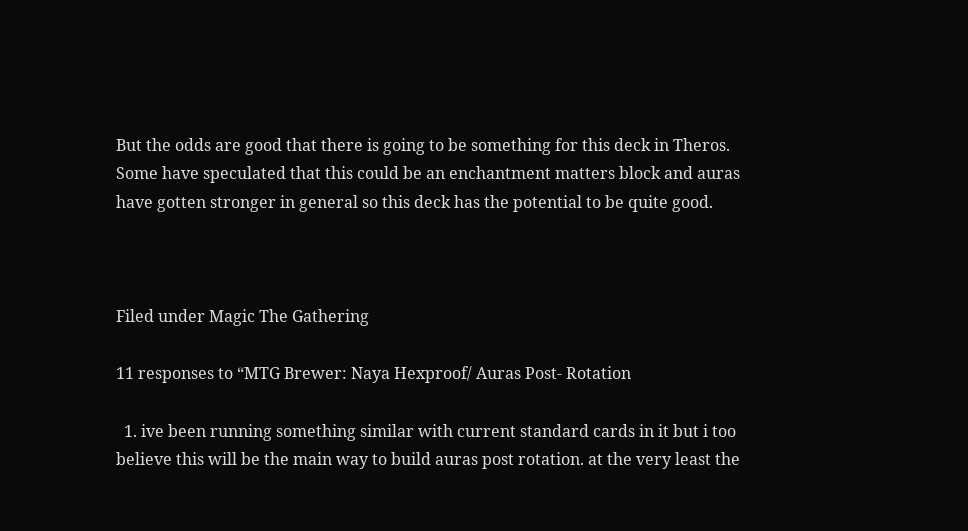But the odds are good that there is going to be something for this deck in Theros. Some have speculated that this could be an enchantment matters block and auras have gotten stronger in general so this deck has the potential to be quite good.



Filed under Magic The Gathering

11 responses to “MTG Brewer: Naya Hexproof/ Auras Post- Rotation

  1. ive been running something similar with current standard cards in it but i too believe this will be the main way to build auras post rotation. at the very least the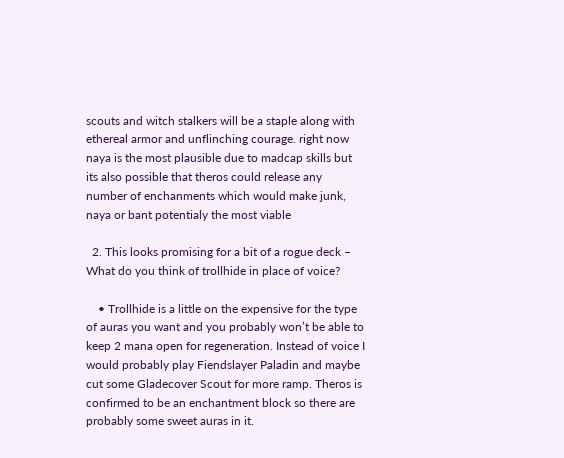scouts and witch stalkers will be a staple along with ethereal armor and unflinching courage. right now naya is the most plausible due to madcap skills but its also possible that theros could release any number of enchanments which would make junk, naya or bant potentialy the most viable

  2. This looks promising for a bit of a rogue deck – What do you think of trollhide in place of voice?

    • Trollhide is a little on the expensive for the type of auras you want and you probably won’t be able to keep 2 mana open for regeneration. Instead of voice I would probably play Fiendslayer Paladin and maybe cut some Gladecover Scout for more ramp. Theros is confirmed to be an enchantment block so there are probably some sweet auras in it.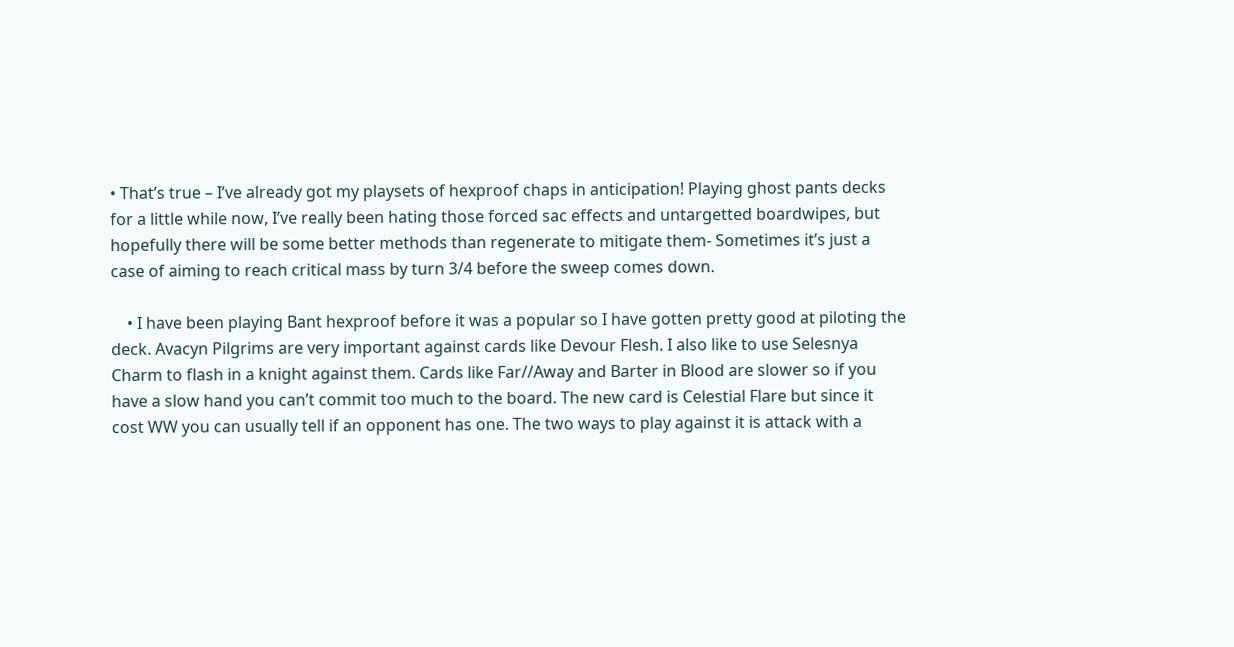• That’s true – I’ve already got my playsets of hexproof chaps in anticipation! Playing ghost pants decks for a little while now, I’ve really been hating those forced sac effects and untargetted boardwipes, but hopefully there will be some better methods than regenerate to mitigate them- Sometimes it’s just a case of aiming to reach critical mass by turn 3/4 before the sweep comes down.

    • I have been playing Bant hexproof before it was a popular so I have gotten pretty good at piloting the deck. Avacyn Pilgrims are very important against cards like Devour Flesh. I also like to use Selesnya Charm to flash in a knight against them. Cards like Far//Away and Barter in Blood are slower so if you have a slow hand you can’t commit too much to the board. The new card is Celestial Flare but since it cost WW you can usually tell if an opponent has one. The two ways to play against it is attack with a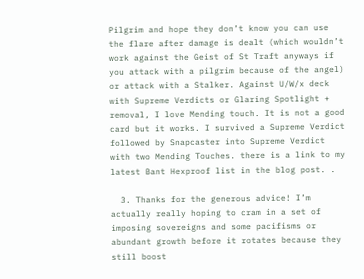Pilgrim and hope they don’t know you can use the flare after damage is dealt (which wouldn’t work against the Geist of St Traft anyways if you attack with a pilgrim because of the angel) or attack with a Stalker. Against U/W/x deck with Supreme Verdicts or Glaring Spotlight + removal, I love Mending touch. It is not a good card but it works. I survived a Supreme Verdict followed by Snapcaster into Supreme Verdict with two Mending Touches. there is a link to my latest Bant Hexproof list in the blog post. .

  3. Thanks for the generous advice! I’m actually really hoping to cram in a set of imposing sovereigns and some pacifisms or abundant growth before it rotates because they still boost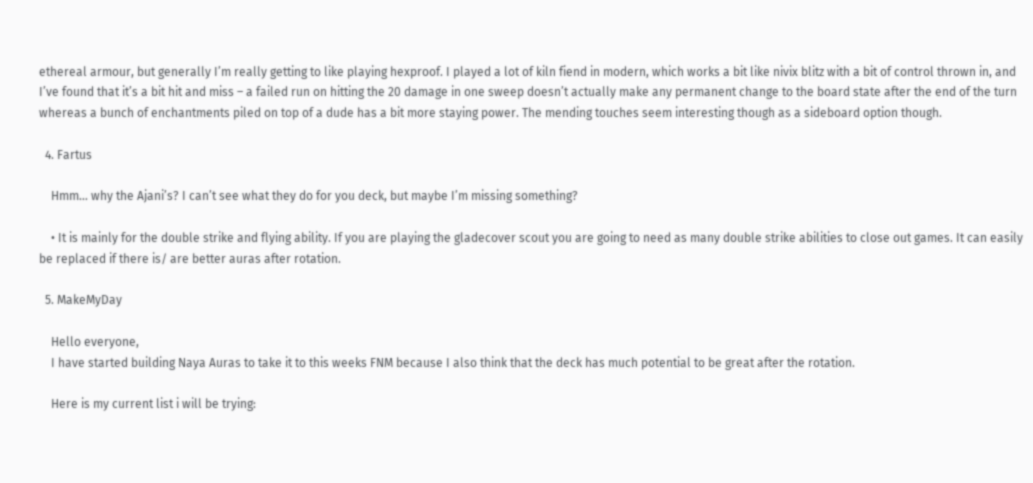ethereal armour, but generally I’m really getting to like playing hexproof. I played a lot of kiln fiend in modern, which works a bit like nivix blitz with a bit of control thrown in, and I’ve found that it’s a bit hit and miss – a failed run on hitting the 20 damage in one sweep doesn’t actually make any permanent change to the board state after the end of the turn whereas a bunch of enchantments piled on top of a dude has a bit more staying power. The mending touches seem interesting though as a sideboard option though.

  4. Fartus

    Hmm… why the Ajani’s? I can’t see what they do for you deck, but maybe I’m missing something?

    • It is mainly for the double strike and flying ability. If you are playing the gladecover scout you are going to need as many double strike abilities to close out games. It can easily be replaced if there is/ are better auras after rotation.

  5. MakeMyDay

    Hello everyone,
    I have started building Naya Auras to take it to this weeks FNM because I also think that the deck has much potential to be great after the rotation.

    Here is my current list i will be trying: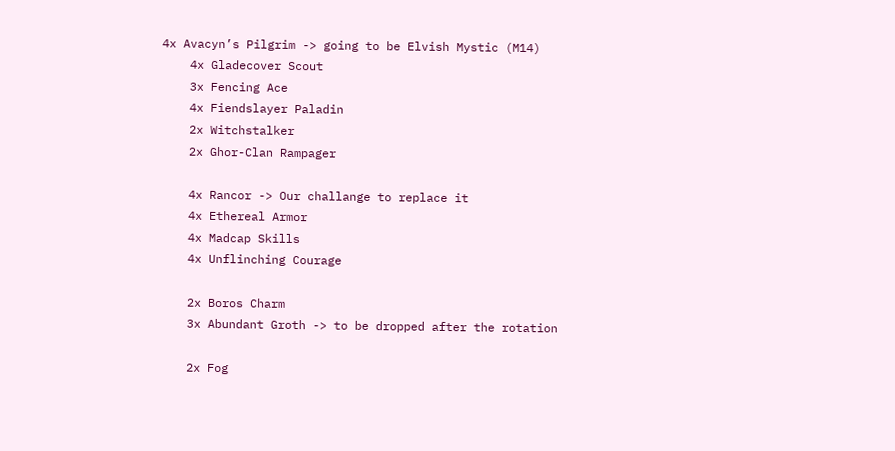4x Avacyn’s Pilgrim -> going to be Elvish Mystic (M14)
    4x Gladecover Scout
    3x Fencing Ace
    4x Fiendslayer Paladin
    2x Witchstalker
    2x Ghor-Clan Rampager

    4x Rancor -> Our challange to replace it
    4x Ethereal Armor
    4x Madcap Skills
    4x Unflinching Courage

    2x Boros Charm
    3x Abundant Groth -> to be dropped after the rotation

    2x Fog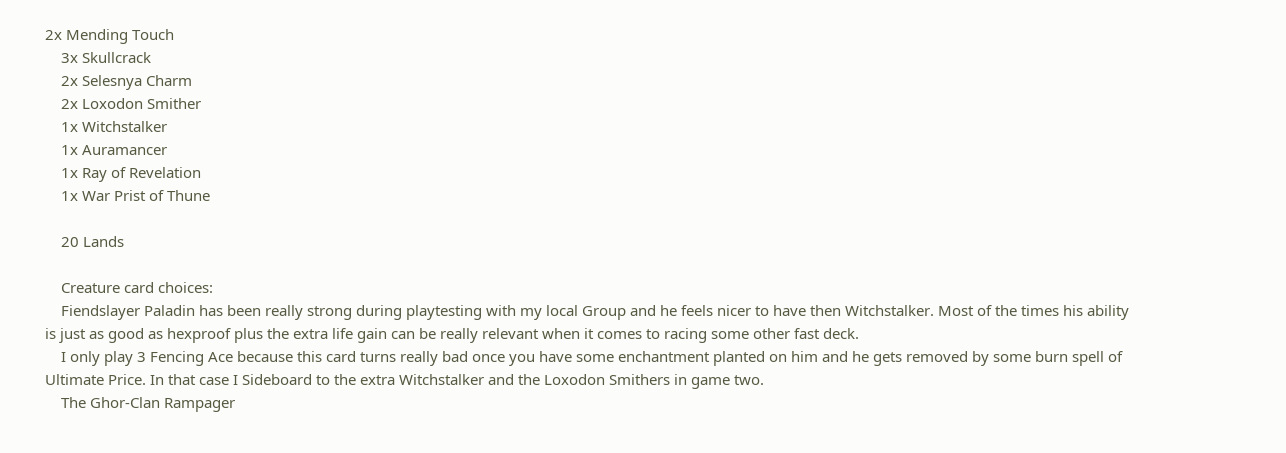2x Mending Touch
    3x Skullcrack
    2x Selesnya Charm
    2x Loxodon Smither
    1x Witchstalker
    1x Auramancer
    1x Ray of Revelation
    1x War Prist of Thune

    20 Lands

    Creature card choices:
    Fiendslayer Paladin has been really strong during playtesting with my local Group and he feels nicer to have then Witchstalker. Most of the times his ability is just as good as hexproof plus the extra life gain can be really relevant when it comes to racing some other fast deck.
    I only play 3 Fencing Ace because this card turns really bad once you have some enchantment planted on him and he gets removed by some burn spell of Ultimate Price. In that case I Sideboard to the extra Witchstalker and the Loxodon Smithers in game two.
    The Ghor-Clan Rampager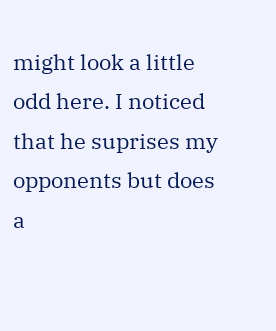might look a little odd here. I noticed that he suprises my opponents but does a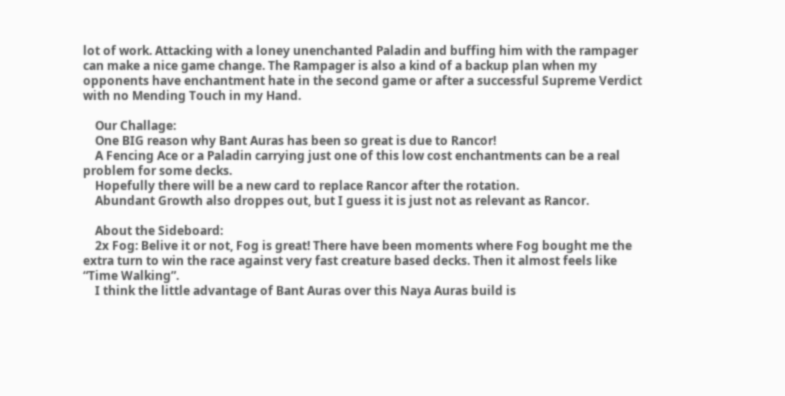lot of work. Attacking with a loney unenchanted Paladin and buffing him with the rampager can make a nice game change. The Rampager is also a kind of a backup plan when my opponents have enchantment hate in the second game or after a successful Supreme Verdict with no Mending Touch in my Hand.

    Our Challage:
    One BIG reason why Bant Auras has been so great is due to Rancor!
    A Fencing Ace or a Paladin carrying just one of this low cost enchantments can be a real problem for some decks.
    Hopefully there will be a new card to replace Rancor after the rotation.
    Abundant Growth also droppes out, but I guess it is just not as relevant as Rancor.

    About the Sideboard:
    2x Fog: Belive it or not, Fog is great! There have been moments where Fog bought me the extra turn to win the race against very fast creature based decks. Then it almost feels like “Time Walking”.
    I think the little advantage of Bant Auras over this Naya Auras build is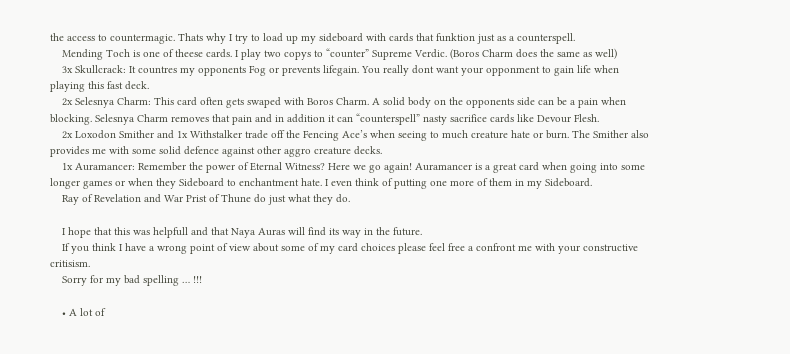the access to countermagic. Thats why I try to load up my sideboard with cards that funktion just as a counterspell.
    Mending Toch is one of theese cards. I play two copys to “counter” Supreme Verdic. (Boros Charm does the same as well)
    3x Skullcrack: It countres my opponents Fog or prevents lifegain. You really dont want your opponment to gain life when playing this fast deck.
    2x Selesnya Charm: This card often gets swaped with Boros Charm. A solid body on the opponents side can be a pain when blocking. Selesnya Charm removes that pain and in addition it can “counterspell” nasty sacrifice cards like Devour Flesh.
    2x Loxodon Smither and 1x Withstalker trade off the Fencing Ace’s when seeing to much creature hate or burn. The Smither also provides me with some solid defence against other aggro creature decks.
    1x Auramancer: Remember the power of Eternal Witness? Here we go again! Auramancer is a great card when going into some longer games or when they Sideboard to enchantment hate. I even think of putting one more of them in my Sideboard.
    Ray of Revelation and War Prist of Thune do just what they do.

    I hope that this was helpfull and that Naya Auras will find its way in the future.
    If you think I have a wrong point of view about some of my card choices please feel free a confront me with your constructive critisism.
    Sorry for my bad spelling … !!!

    • A lot of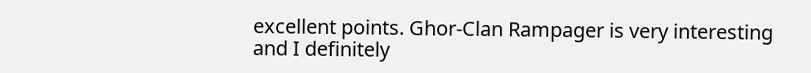excellent points. Ghor-Clan Rampager is very interesting and I definitely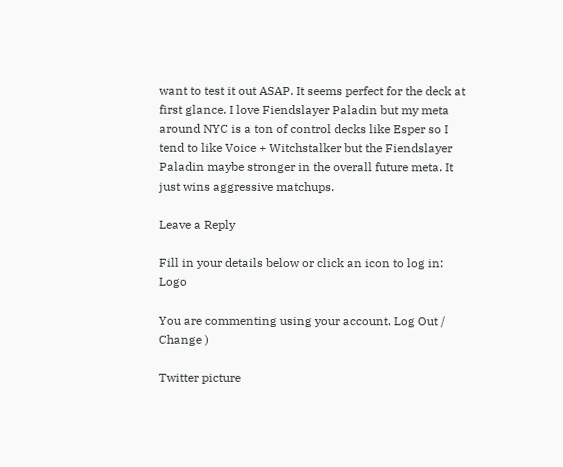want to test it out ASAP. It seems perfect for the deck at first glance. I love Fiendslayer Paladin but my meta around NYC is a ton of control decks like Esper so I tend to like Voice + Witchstalker but the Fiendslayer Paladin maybe stronger in the overall future meta. It just wins aggressive matchups.

Leave a Reply

Fill in your details below or click an icon to log in: Logo

You are commenting using your account. Log Out / Change )

Twitter picture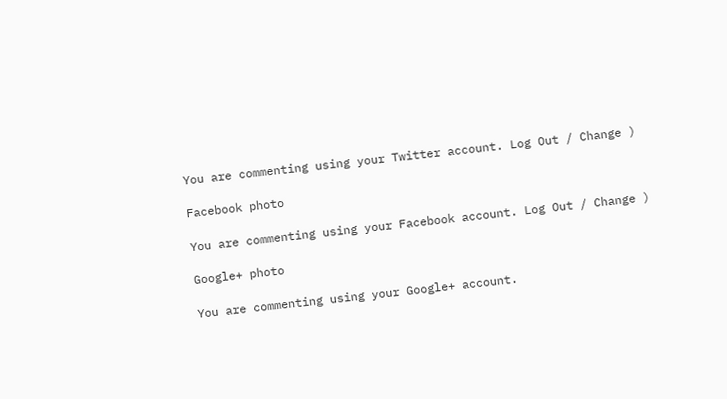You are commenting using your Twitter account. Log Out / Change )

Facebook photo

You are commenting using your Facebook account. Log Out / Change )

Google+ photo

You are commenting using your Google+ account.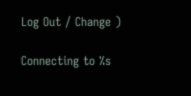Log Out / Change )

Connecting to %s